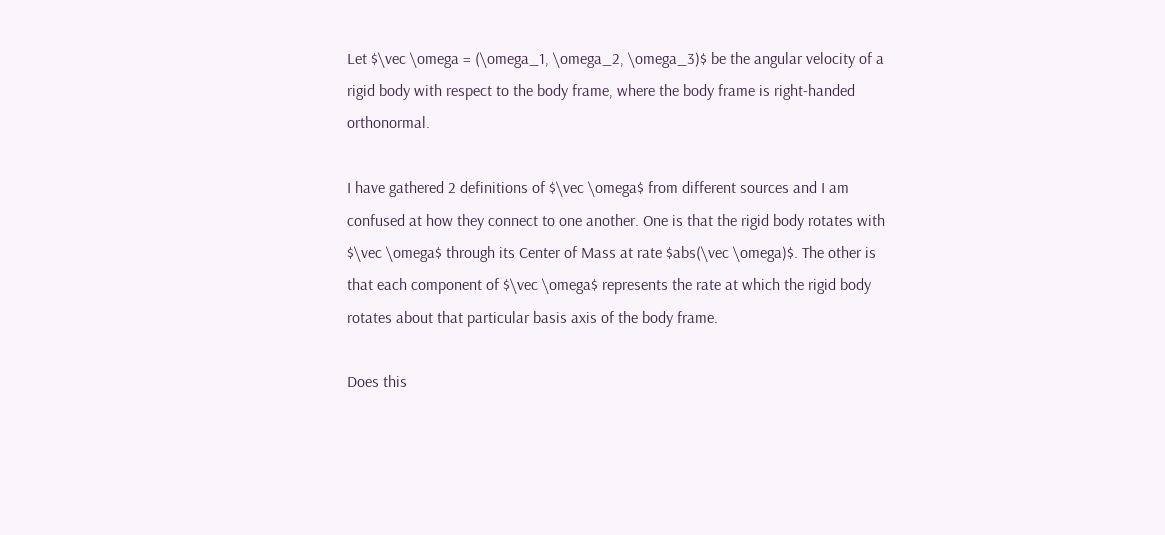Let $\vec \omega = (\omega_1, \omega_2, \omega_3)$ be the angular velocity of a rigid body with respect to the body frame, where the body frame is right-handed orthonormal.

I have gathered 2 definitions of $\vec \omega$ from different sources and I am confused at how they connect to one another. One is that the rigid body rotates with $\vec \omega$ through its Center of Mass at rate $abs(\vec \omega)$. The other is that each component of $\vec \omega$ represents the rate at which the rigid body rotates about that particular basis axis of the body frame.

Does this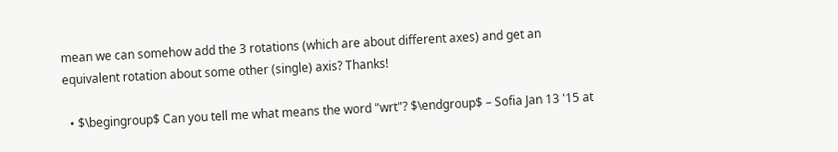mean we can somehow add the 3 rotations (which are about different axes) and get an equivalent rotation about some other (single) axis? Thanks!

  • $\begingroup$ Can you tell me what means the word "wrt"? $\endgroup$ – Sofia Jan 13 '15 at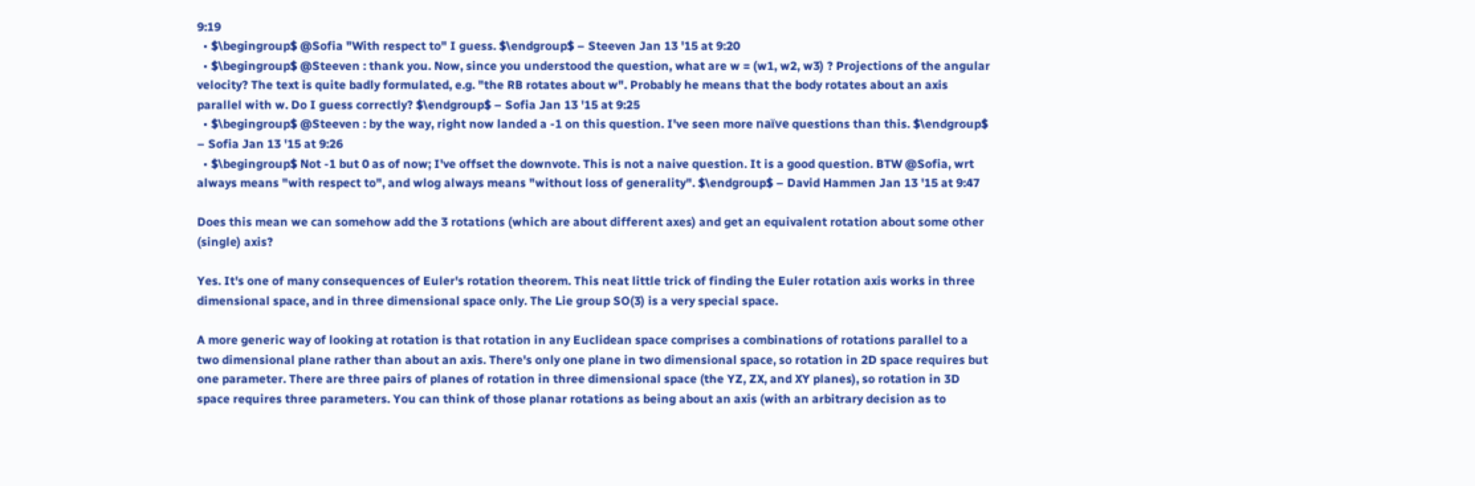9:19
  • $\begingroup$ @Sofia "With respect to" I guess. $\endgroup$ – Steeven Jan 13 '15 at 9:20
  • $\begingroup$ @Steeven : thank you. Now, since you understood the question, what are w = (w1, w2, w3) ? Projections of the angular velocity? The text is quite badly formulated, e.g. "the RB rotates about w". Probably he means that the body rotates about an axis parallel with w. Do I guess correctly? $\endgroup$ – Sofia Jan 13 '15 at 9:25
  • $\begingroup$ @Steeven : by the way, right now landed a -1 on this question. I've seen more naïve questions than this. $\endgroup$ – Sofia Jan 13 '15 at 9:26
  • $\begingroup$ Not -1 but 0 as of now; I've offset the downvote. This is not a naive question. It is a good question. BTW @Sofia, wrt always means "with respect to", and wlog always means "without loss of generality". $\endgroup$ – David Hammen Jan 13 '15 at 9:47

Does this mean we can somehow add the 3 rotations (which are about different axes) and get an equivalent rotation about some other (single) axis?

Yes. It's one of many consequences of Euler's rotation theorem. This neat little trick of finding the Euler rotation axis works in three dimensional space, and in three dimensional space only. The Lie group SO(3) is a very special space.

A more generic way of looking at rotation is that rotation in any Euclidean space comprises a combinations of rotations parallel to a two dimensional plane rather than about an axis. There's only one plane in two dimensional space, so rotation in 2D space requires but one parameter. There are three pairs of planes of rotation in three dimensional space (the YZ, ZX, and XY planes), so rotation in 3D space requires three parameters. You can think of those planar rotations as being about an axis (with an arbitrary decision as to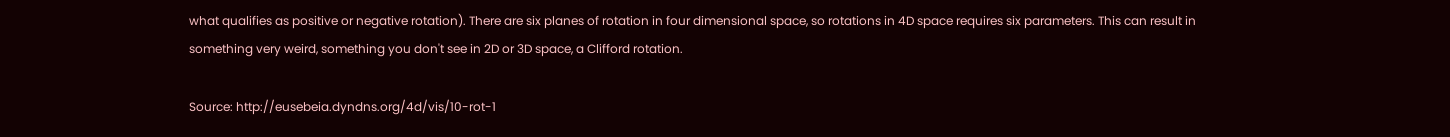what qualifies as positive or negative rotation). There are six planes of rotation in four dimensional space, so rotations in 4D space requires six parameters. This can result in something very weird, something you don't see in 2D or 3D space, a Clifford rotation.

Source: http://eusebeia.dyndns.org/4d/vis/10-rot-1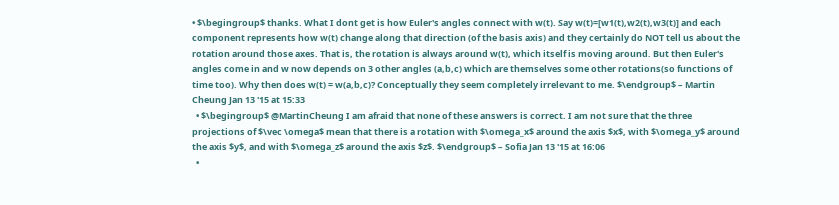• $\begingroup$ thanks. What I dont get is how Euler's angles connect with w(t). Say w(t)=[w1(t),w2(t),w3(t)] and each component represents how w(t) change along that direction (of the basis axis) and they certainly do NOT tell us about the rotation around those axes. That is, the rotation is always around w(t), which itself is moving around. But then Euler's angles come in and w now depends on 3 other angles (a,b,c) which are themselves some other rotations(so functions of time too). Why then does w(t) = w(a,b,c)? Conceptually they seem completely irrelevant to me. $\endgroup$ – Martin Cheung Jan 13 '15 at 15:33
  • $\begingroup$ @MartinCheung I am afraid that none of these answers is correct. I am not sure that the three projections of $\vec \omega$ mean that there is a rotation with $\omega_x$ around the axis $x$, with $\omega_y$ around the axis $y$, and with $\omega_z$ around the axis $z$. $\endgroup$ – Sofia Jan 13 '15 at 16:06
  •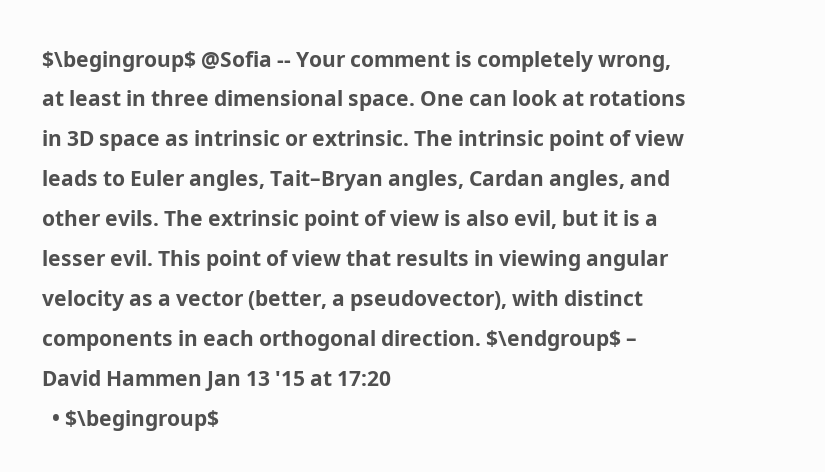$\begingroup$ @Sofia -- Your comment is completely wrong, at least in three dimensional space. One can look at rotations in 3D space as intrinsic or extrinsic. The intrinsic point of view leads to Euler angles, Tait–Bryan angles, Cardan angles, and other evils. The extrinsic point of view is also evil, but it is a lesser evil. This point of view that results in viewing angular velocity as a vector (better, a pseudovector), with distinct components in each orthogonal direction. $\endgroup$ – David Hammen Jan 13 '15 at 17:20
  • $\begingroup$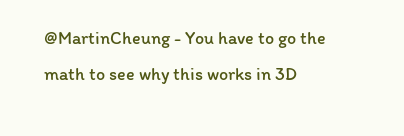@MartinCheung - You have to go the math to see why this works in 3D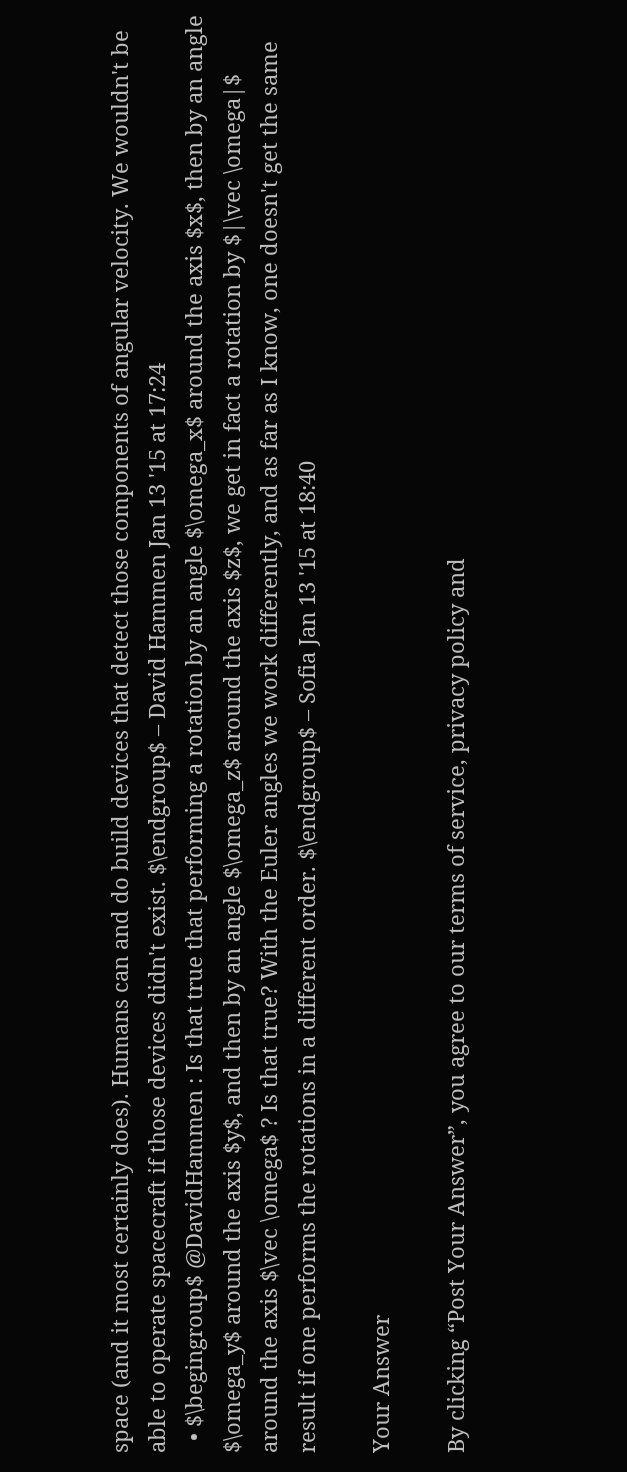space (and it most certainly does). Humans can and do build devices that detect those components of angular velocity. We wouldn't be able to operate spacecraft if those devices didn't exist. $\endgroup$ – David Hammen Jan 13 '15 at 17:24
  • $\begingroup$ @DavidHammen : Is that true that performing a rotation by an angle $\omega_x$ around the axis $x$, then by an angle $\omega_y$ around the axis $y$, and then by an angle $\omega_z$ around the axis $z$, we get in fact a rotation by $|\vec \omega|$ around the axis $\vec \omega$ ? Is that true? With the Euler angles we work differently, and as far as I know, one doesn't get the same result if one performs the rotations in a different order. $\endgroup$ – Sofia Jan 13 '15 at 18:40

Your Answer

By clicking “Post Your Answer”, you agree to our terms of service, privacy policy and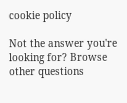cookie policy

Not the answer you're looking for? Browse other questions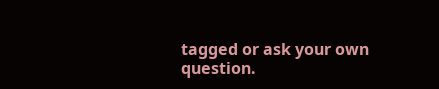tagged or ask your own question.